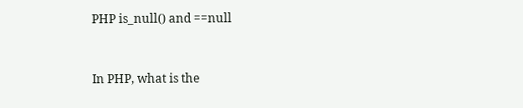PHP is_null() and ==null


In PHP, what is the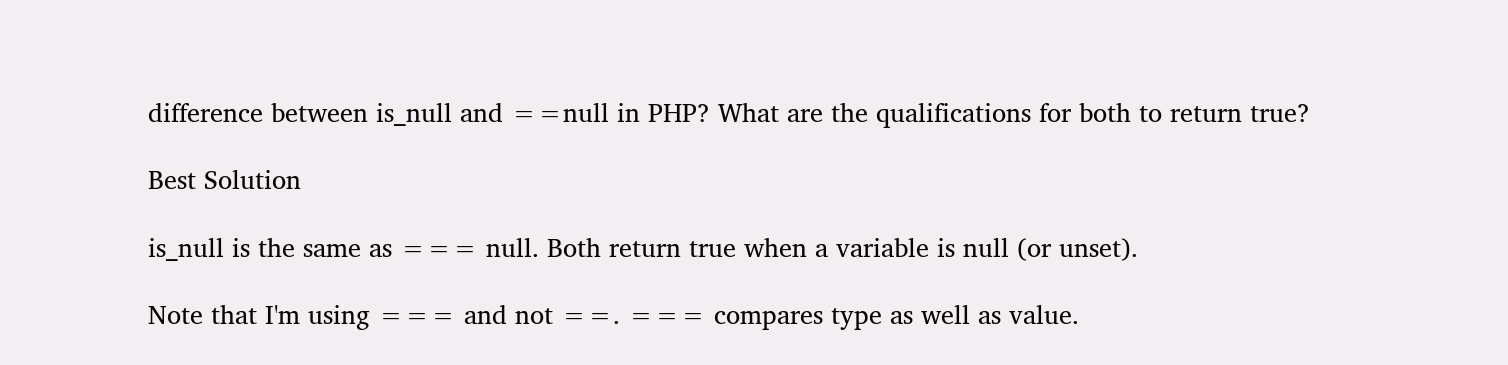difference between is_null and ==null in PHP? What are the qualifications for both to return true?

Best Solution

is_null is the same as === null. Both return true when a variable is null (or unset).

Note that I'm using === and not ==. === compares type as well as value.